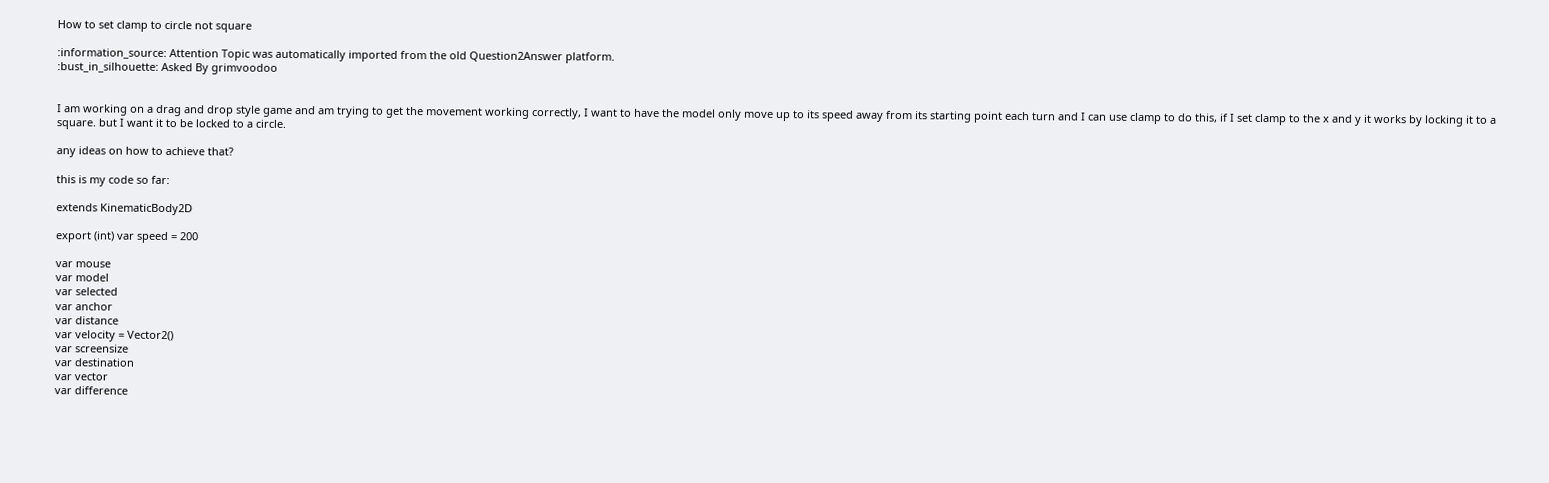How to set clamp to circle not square

:information_source: Attention Topic was automatically imported from the old Question2Answer platform.
:bust_in_silhouette: Asked By grimvoodoo


I am working on a drag and drop style game and am trying to get the movement working correctly, I want to have the model only move up to its speed away from its starting point each turn and I can use clamp to do this, if I set clamp to the x and y it works by locking it to a square. but I want it to be locked to a circle.

any ideas on how to achieve that?

this is my code so far:

extends KinematicBody2D

export (int) var speed = 200

var mouse
var model
var selected
var anchor
var distance
var velocity = Vector2()
var screensize
var destination
var vector
var difference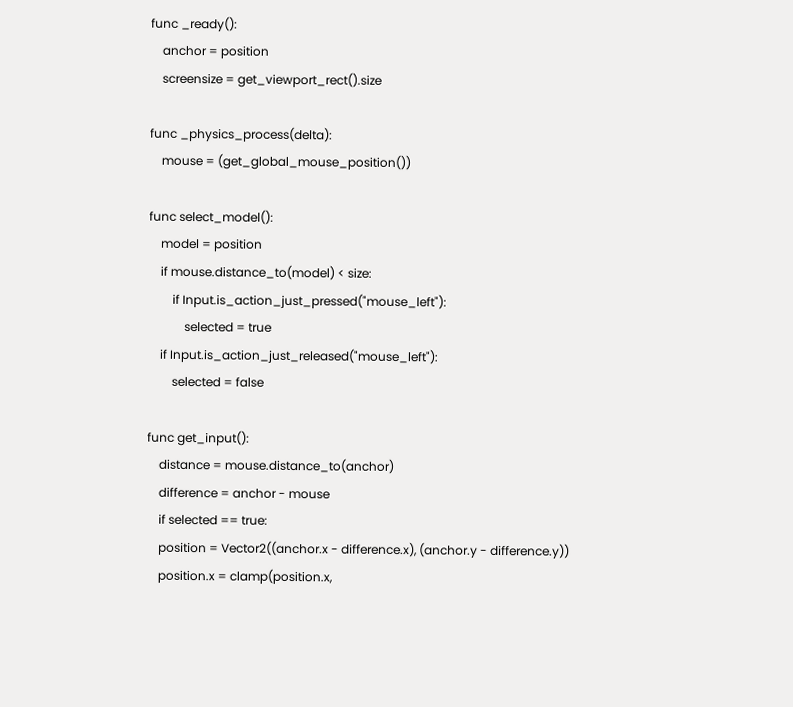func _ready():
    anchor = position
    screensize = get_viewport_rect().size

func _physics_process(delta):
    mouse = (get_global_mouse_position())

func select_model():
    model = position
    if mouse.distance_to(model) < size:
        if Input.is_action_just_pressed("mouse_left"):
            selected = true
    if Input.is_action_just_released("mouse_left"):
        selected = false

func get_input():
    distance = mouse.distance_to(anchor)
    difference = anchor - mouse
    if selected == true:
    position = Vector2((anchor.x - difference.x), (anchor.y - difference.y))
    position.x = clamp(position.x,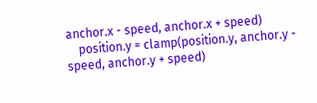anchor.x - speed, anchor.x + speed)
    position.y = clamp(position.y, anchor.y - speed, anchor.y + speed)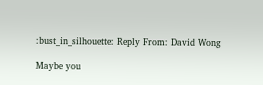:bust_in_silhouette: Reply From: David Wong

Maybe you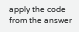apply the code from the answer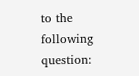to the following question: